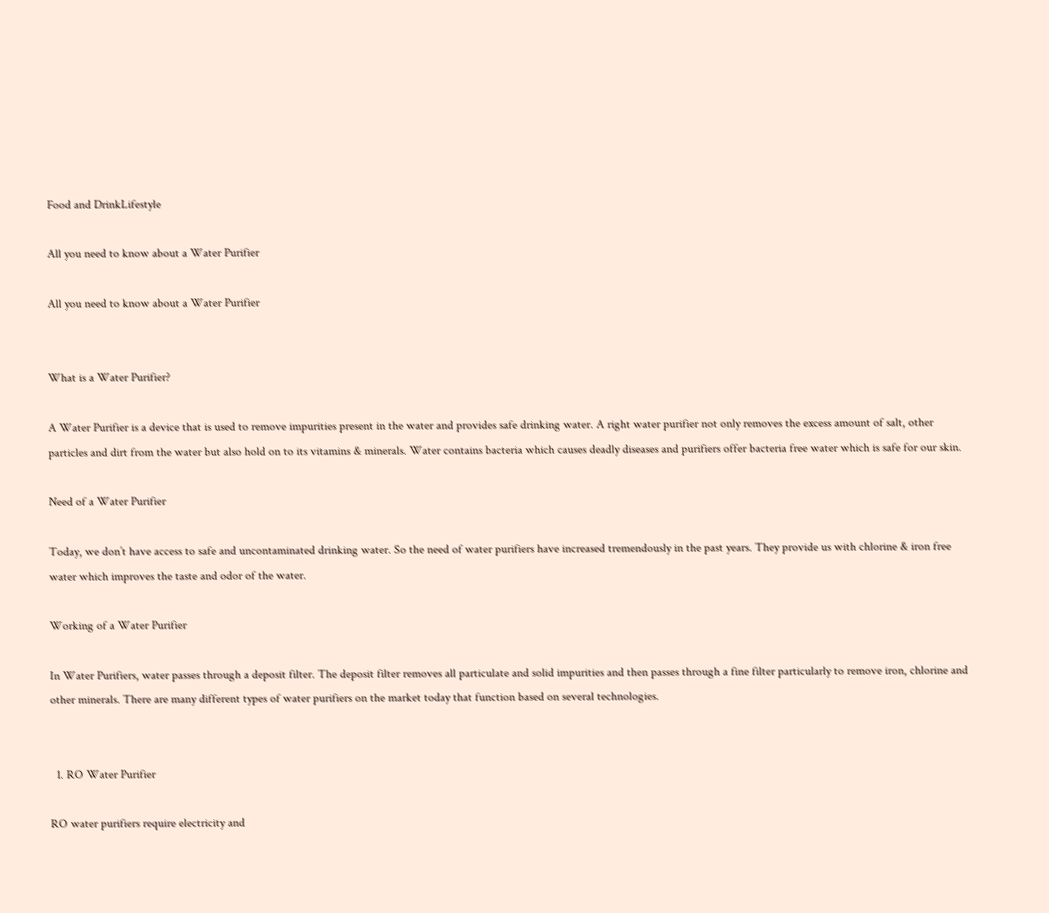Food and DrinkLifestyle

All you need to know about a Water Purifier

All you need to know about a Water Purifier


What is a Water Purifier?

A Water Purifier is a device that is used to remove impurities present in the water and provides safe drinking water. A right water purifier not only removes the excess amount of salt, other particles and dirt from the water but also hold on to its vitamins & minerals. Water contains bacteria which causes deadly diseases and purifiers offer bacteria free water which is safe for our skin.

Need of a Water Purifier

Today, we don’t have access to safe and uncontaminated drinking water. So the need of water purifiers have increased tremendously in the past years. They provide us with chlorine & iron free water which improves the taste and odor of the water.

Working of a Water Purifier

In Water Purifiers, water passes through a deposit filter. The deposit filter removes all particulate and solid impurities and then passes through a fine filter particularly to remove iron, chlorine and other minerals. There are many different types of water purifiers on the market today that function based on several technologies.


  1. RO Water Purifier

RO water purifiers require electricity and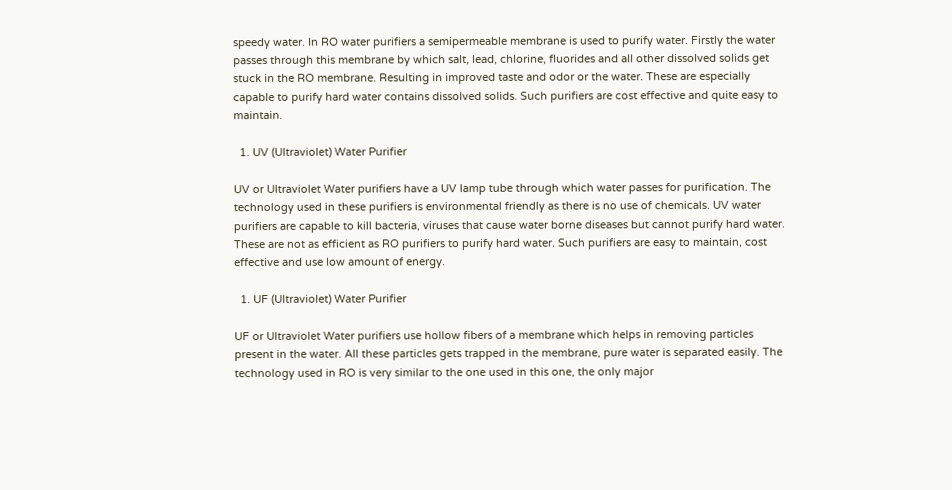speedy water. In RO water purifiers a semipermeable membrane is used to purify water. Firstly the water passes through this membrane by which salt, lead, chlorine, fluorides and all other dissolved solids get stuck in the RO membrane. Resulting in improved taste and odor or the water. These are especially capable to purify hard water contains dissolved solids. Such purifiers are cost effective and quite easy to maintain.

  1. UV (Ultraviolet) Water Purifier

UV or Ultraviolet Water purifiers have a UV lamp tube through which water passes for purification. The technology used in these purifiers is environmental friendly as there is no use of chemicals. UV water purifiers are capable to kill bacteria, viruses that cause water borne diseases but cannot purify hard water. These are not as efficient as RO purifiers to purify hard water. Such purifiers are easy to maintain, cost effective and use low amount of energy.

  1. UF (Ultraviolet) Water Purifier

UF or Ultraviolet Water purifiers use hollow fibers of a membrane which helps in removing particles present in the water. All these particles gets trapped in the membrane, pure water is separated easily. The technology used in RO is very similar to the one used in this one, the only major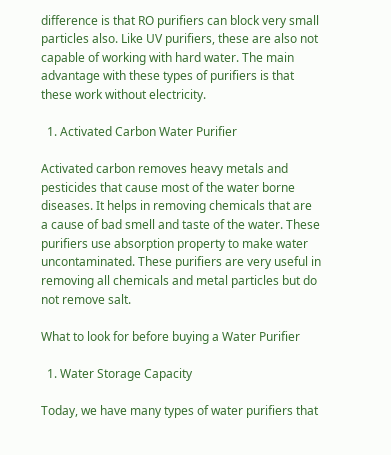difference is that RO purifiers can block very small particles also. Like UV purifiers, these are also not capable of working with hard water. The main advantage with these types of purifiers is that these work without electricity.

  1. Activated Carbon Water Purifier

Activated carbon removes heavy metals and pesticides that cause most of the water borne diseases. It helps in removing chemicals that are a cause of bad smell and taste of the water. These purifiers use absorption property to make water uncontaminated. These purifiers are very useful in removing all chemicals and metal particles but do not remove salt.

What to look for before buying a Water Purifier

  1. Water Storage Capacity

Today, we have many types of water purifiers that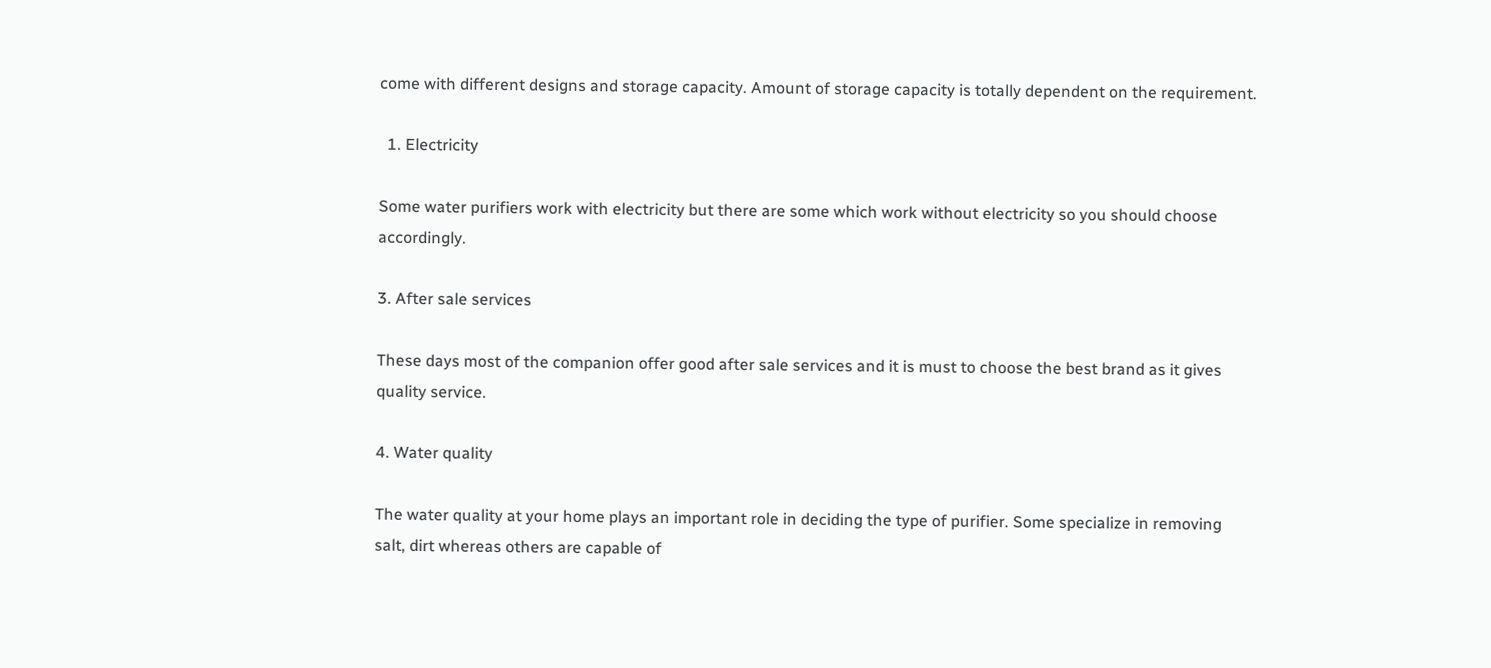come with different designs and storage capacity. Amount of storage capacity is totally dependent on the requirement.

  1. Electricity

Some water purifiers work with electricity but there are some which work without electricity so you should choose accordingly.

3. After sale services

These days most of the companion offer good after sale services and it is must to choose the best brand as it gives quality service.

4. Water quality

The water quality at your home plays an important role in deciding the type of purifier. Some specialize in removing salt, dirt whereas others are capable of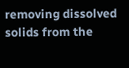removing dissolved solids from the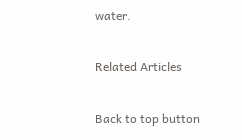water.

Related Articles

Back to top button